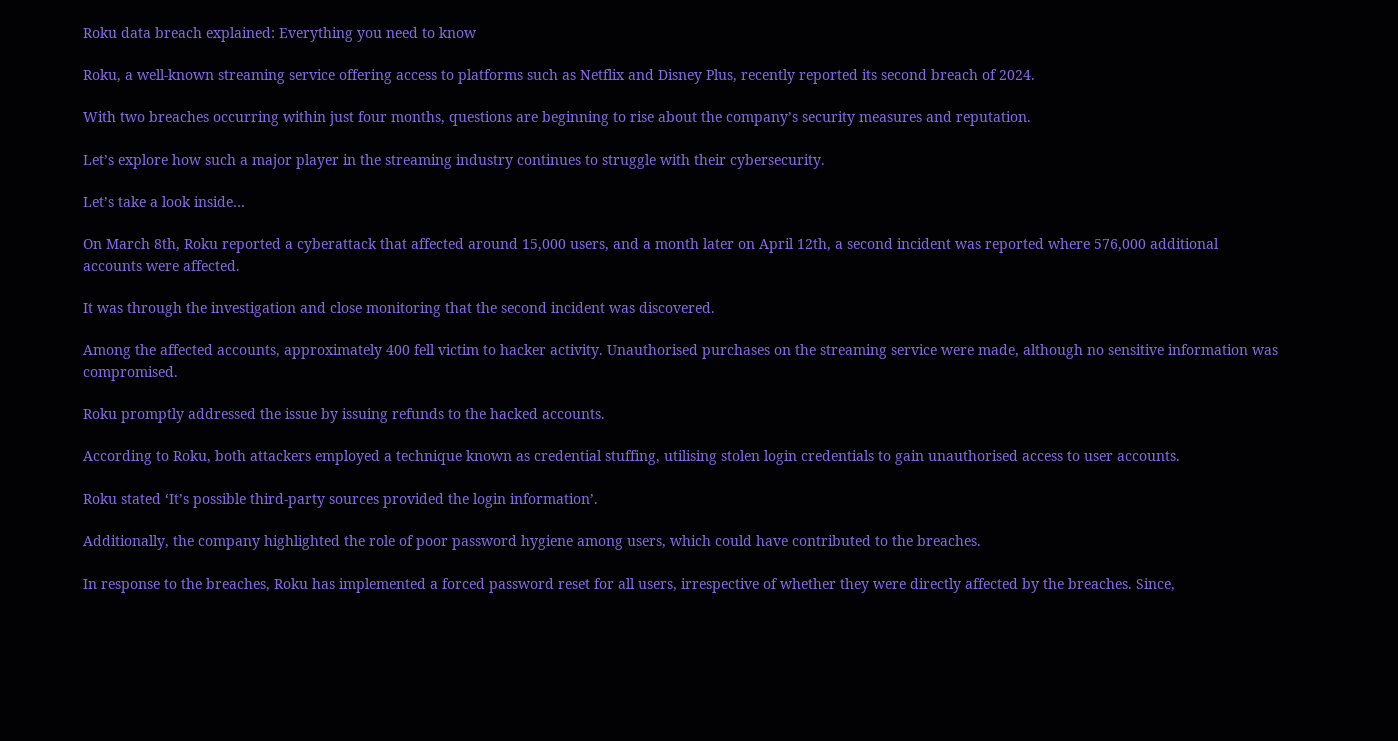Roku data breach explained: Everything you need to know

Roku, a well-known streaming service offering access to platforms such as Netflix and Disney Plus, recently reported its second breach of 2024.

With two breaches occurring within just four months, questions are beginning to rise about the company’s security measures and reputation.

Let’s explore how such a major player in the streaming industry continues to struggle with their cybersecurity.

Let’s take a look inside…

On March 8th, Roku reported a cyberattack that affected around 15,000 users, and a month later on April 12th, a second incident was reported where 576,000 additional accounts were affected.

It was through the investigation and close monitoring that the second incident was discovered.

Among the affected accounts, approximately 400 fell victim to hacker activity. Unauthorised purchases on the streaming service were made, although no sensitive information was compromised.

Roku promptly addressed the issue by issuing refunds to the hacked accounts.

According to Roku, both attackers employed a technique known as credential stuffing, utilising stolen login credentials to gain unauthorised access to user accounts.

Roku stated ‘It’s possible third-party sources provided the login information’.

Additionally, the company highlighted the role of poor password hygiene among users, which could have contributed to the breaches.

In response to the breaches, Roku has implemented a forced password reset for all users, irrespective of whether they were directly affected by the breaches. Since,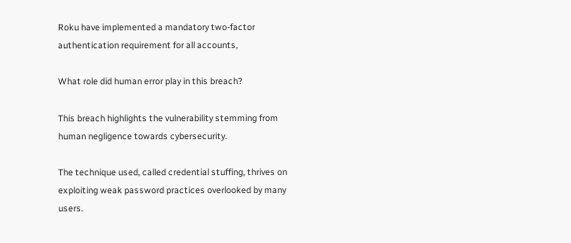Roku have implemented a mandatory two-factor authentication requirement for all accounts,

What role did human error play in this breach?

This breach highlights the vulnerability stemming from human negligence towards cybersecurity.

The technique used, called credential stuffing, thrives on exploiting weak password practices overlooked by many users.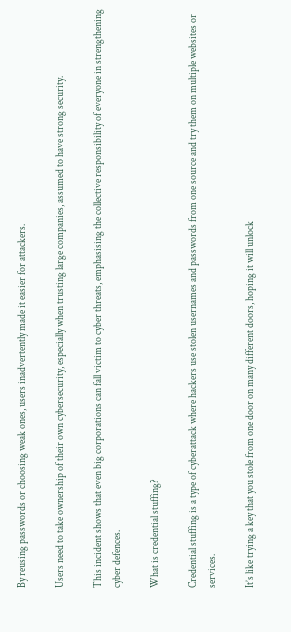By reusing passwords or choosing weak ones, users inadvertently made it easier for attackers.

Users need to take ownership of their own cybersecurity, especially when trusting large companies, assumed to have strong security.

This incident shows that even big corporations can fall victim to cyber threats, emphasising the collective responsibility of everyone in strengthening cyber defences.

What is credential stuffing?

Credential stuffing is a type of cyberattack where hackers use stolen usernames and passwords from one source and try them on multiple websites or services.

It’s like trying a key that you stole from one door on many different doors, hoping it will unlock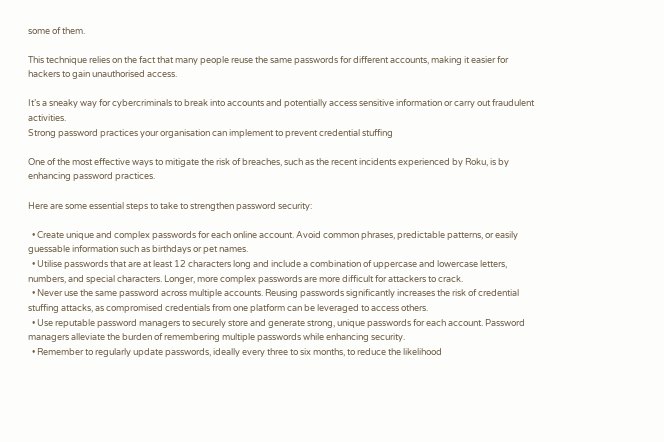some of them.

This technique relies on the fact that many people reuse the same passwords for different accounts, making it easier for hackers to gain unauthorised access.

It’s a sneaky way for cybercriminals to break into accounts and potentially access sensitive information or carry out fraudulent activities.
Strong password practices your organisation can implement to prevent credential stuffing

One of the most effective ways to mitigate the risk of breaches, such as the recent incidents experienced by Roku, is by enhancing password practices.

Here are some essential steps to take to strengthen password security:

  • Create unique and complex passwords for each online account. Avoid common phrases, predictable patterns, or easily guessable information such as birthdays or pet names.
  • Utilise passwords that are at least 12 characters long and include a combination of uppercase and lowercase letters, numbers, and special characters. Longer, more complex passwords are more difficult for attackers to crack.
  • Never use the same password across multiple accounts. Reusing passwords significantly increases the risk of credential stuffing attacks, as compromised credentials from one platform can be leveraged to access others.
  • Use reputable password managers to securely store and generate strong, unique passwords for each account. Password managers alleviate the burden of remembering multiple passwords while enhancing security.
  • Remember to regularly update passwords, ideally every three to six months, to reduce the likelihood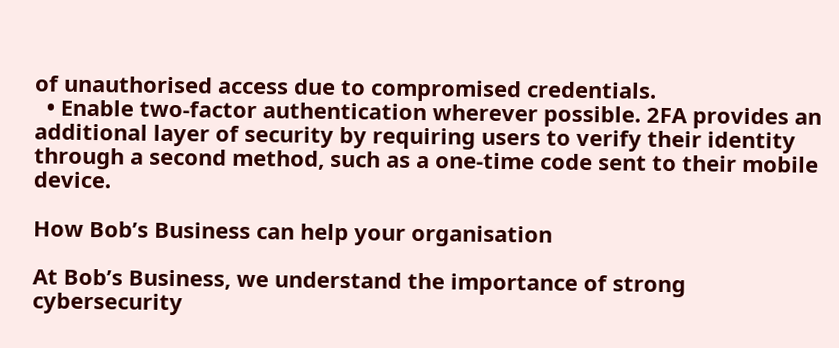of unauthorised access due to compromised credentials.
  • Enable two-factor authentication wherever possible. 2FA provides an additional layer of security by requiring users to verify their identity through a second method, such as a one-time code sent to their mobile device.

How Bob’s Business can help your organisation

At Bob’s Business, we understand the importance of strong cybersecurity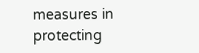measures in protecting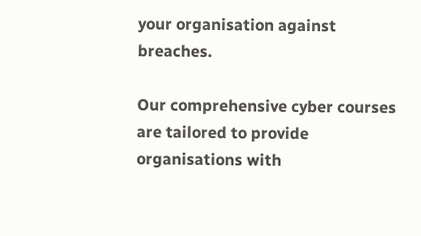your organisation against breaches.

Our comprehensive cyber courses are tailored to provide organisations with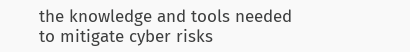the knowledge and tools needed to mitigate cyber risks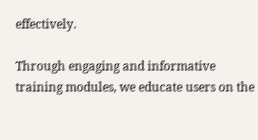effectively.

Through engaging and informative training modules, we educate users on the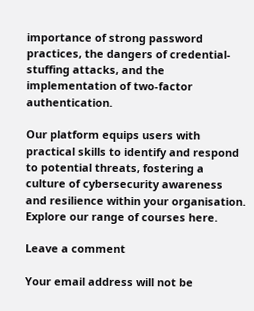importance of strong password practices, the dangers of credential-stuffing attacks, and the implementation of two-factor authentication.

Our platform equips users with practical skills to identify and respond to potential threats, fostering a culture of cybersecurity awareness and resilience within your organisation. Explore our range of courses here.

Leave a comment

Your email address will not be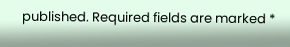published. Required fields are marked *